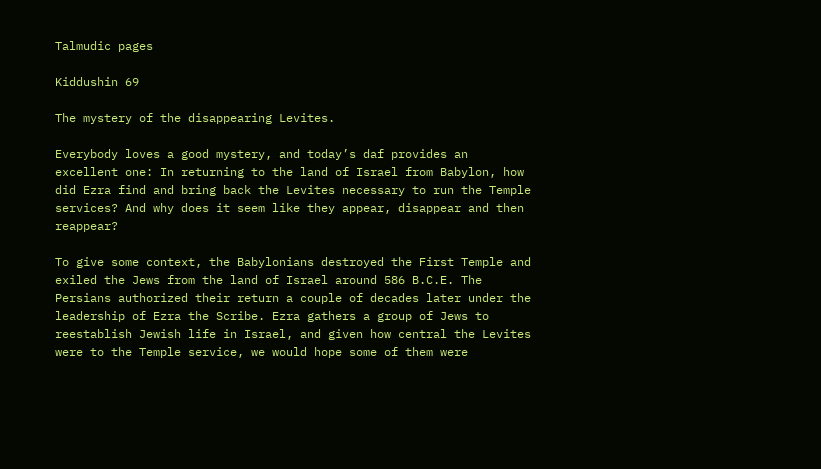Talmudic pages

Kiddushin 69

The mystery of the disappearing Levites.

Everybody loves a good mystery, and today’s daf provides an excellent one: In returning to the land of Israel from Babylon, how did Ezra find and bring back the Levites necessary to run the Temple services? And why does it seem like they appear, disappear and then reappear?

To give some context, the Babylonians destroyed the First Temple and exiled the Jews from the land of Israel around 586 B.C.E. The Persians authorized their return a couple of decades later under the leadership of Ezra the Scribe. Ezra gathers a group of Jews to reestablish Jewish life in Israel, and given how central the Levites were to the Temple service, we would hope some of them were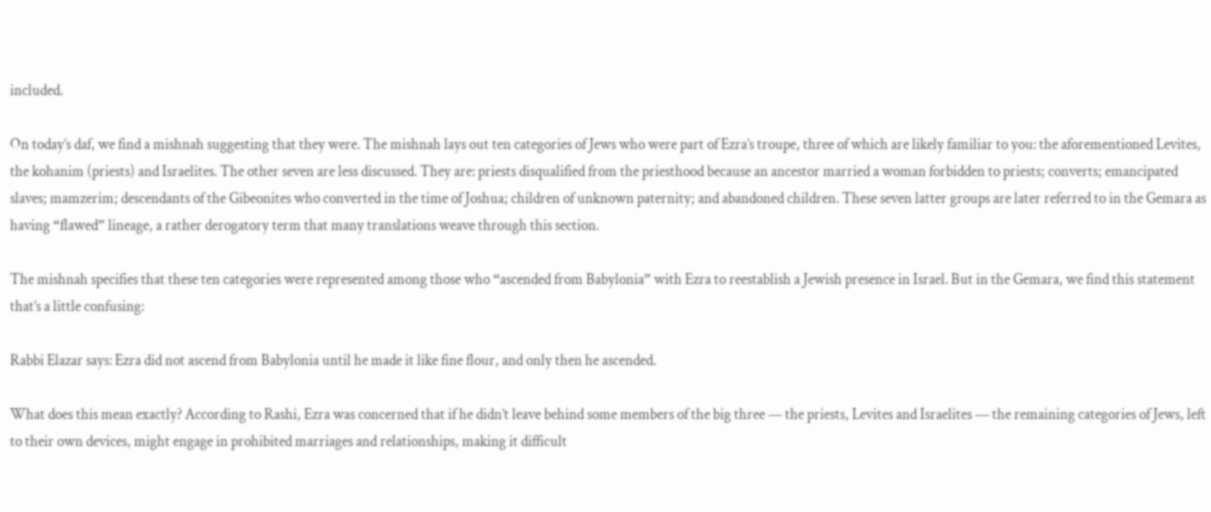included.

On today’s daf, we find a mishnah suggesting that they were. The mishnah lays out ten categories of Jews who were part of Ezra’s troupe, three of which are likely familiar to you: the aforementioned Levites, the kohanim (priests) and Israelites. The other seven are less discussed. They are: priests disqualified from the priesthood because an ancestor married a woman forbidden to priests; converts; emancipated slaves; mamzerim; descendants of the Gibeonites who converted in the time of Joshua; children of unknown paternity; and abandoned children. These seven latter groups are later referred to in the Gemara as having “flawed” lineage, a rather derogatory term that many translations weave through this section.

The mishnah specifies that these ten categories were represented among those who “ascended from Babylonia” with Ezra to reestablish a Jewish presence in Israel. But in the Gemara, we find this statement that’s a little confusing:

Rabbi Elazar says: Ezra did not ascend from Babylonia until he made it like fine flour, and only then he ascended.

What does this mean exactly? According to Rashi, Ezra was concerned that if he didn’t leave behind some members of the big three — the priests, Levites and Israelites — the remaining categories of Jews, left to their own devices, might engage in prohibited marriages and relationships, making it difficult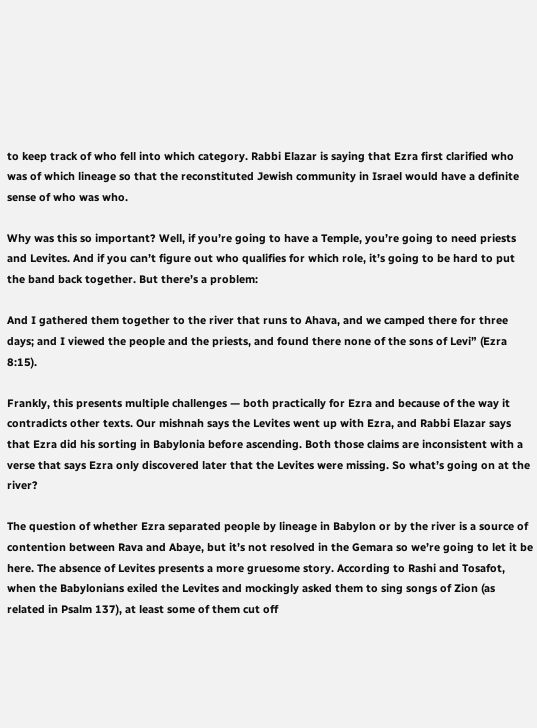to keep track of who fell into which category. Rabbi Elazar is saying that Ezra first clarified who was of which lineage so that the reconstituted Jewish community in Israel would have a definite sense of who was who.

Why was this so important? Well, if you’re going to have a Temple, you’re going to need priests and Levites. And if you can’t figure out who qualifies for which role, it’s going to be hard to put the band back together. But there’s a problem:

And I gathered them together to the river that runs to Ahava, and we camped there for three days; and I viewed the people and the priests, and found there none of the sons of Levi” (Ezra 8:15).

Frankly, this presents multiple challenges — both practically for Ezra and because of the way it contradicts other texts. Our mishnah says the Levites went up with Ezra, and Rabbi Elazar says that Ezra did his sorting in Babylonia before ascending. Both those claims are inconsistent with a verse that says Ezra only discovered later that the Levites were missing. So what’s going on at the river?

The question of whether Ezra separated people by lineage in Babylon or by the river is a source of contention between Rava and Abaye, but it’s not resolved in the Gemara so we’re going to let it be here. The absence of Levites presents a more gruesome story. According to Rashi and Tosafot, when the Babylonians exiled the Levites and mockingly asked them to sing songs of Zion (as related in Psalm 137), at least some of them cut off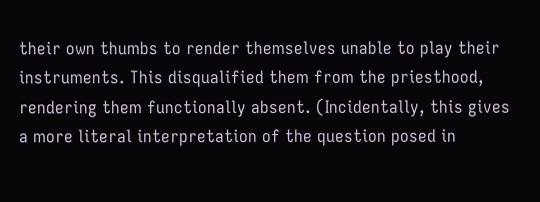their own thumbs to render themselves unable to play their instruments. This disqualified them from the priesthood, rendering them functionally absent. (Incidentally, this gives a more literal interpretation of the question posed in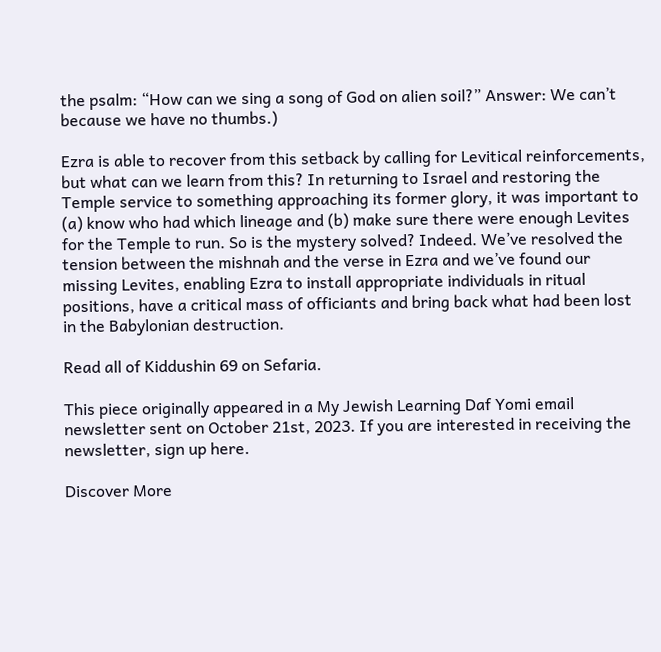the psalm: “How can we sing a song of God on alien soil?” Answer: We can’t because we have no thumbs.)

Ezra is able to recover from this setback by calling for Levitical reinforcements, but what can we learn from this? In returning to Israel and restoring the Temple service to something approaching its former glory, it was important to (a) know who had which lineage and (b) make sure there were enough Levites for the Temple to run. So is the mystery solved? Indeed. We’ve resolved the tension between the mishnah and the verse in Ezra and we’ve found our missing Levites, enabling Ezra to install appropriate individuals in ritual positions, have a critical mass of officiants and bring back what had been lost in the Babylonian destruction.

Read all of Kiddushin 69 on Sefaria.

This piece originally appeared in a My Jewish Learning Daf Yomi email newsletter sent on October 21st, 2023. If you are interested in receiving the newsletter, sign up here.

Discover More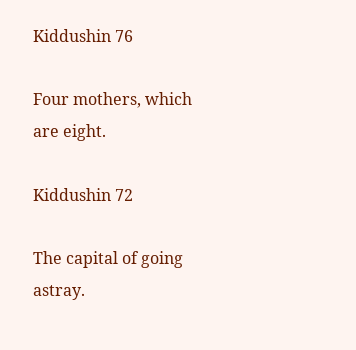Kiddushin 76

Four mothers, which are eight.

Kiddushin 72

The capital of going astray.